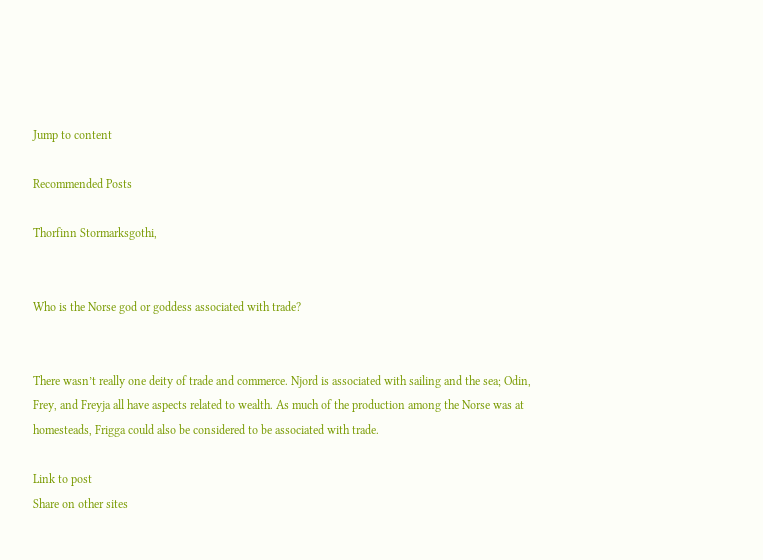Jump to content

Recommended Posts

Thorfinn Stormarksgothi,


Who is the Norse god or goddess associated with trade?


There wasn’t really one deity of trade and commerce. Njord is associated with sailing and the sea; Odin, Frey, and Freyja all have aspects related to wealth. As much of the production among the Norse was at homesteads, Frigga could also be considered to be associated with trade.

Link to post
Share on other sites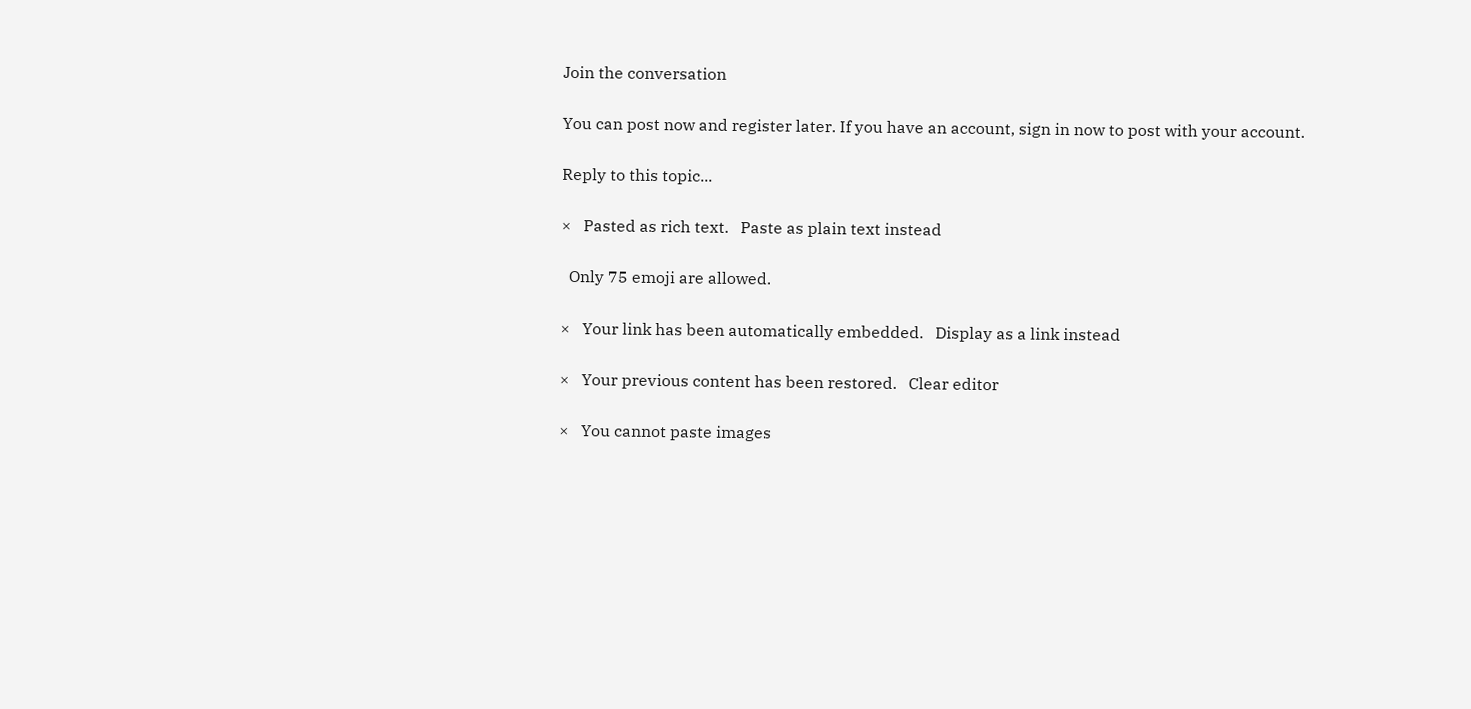Join the conversation

You can post now and register later. If you have an account, sign in now to post with your account.

Reply to this topic...

×   Pasted as rich text.   Paste as plain text instead

  Only 75 emoji are allowed.

×   Your link has been automatically embedded.   Display as a link instead

×   Your previous content has been restored.   Clear editor

×   You cannot paste images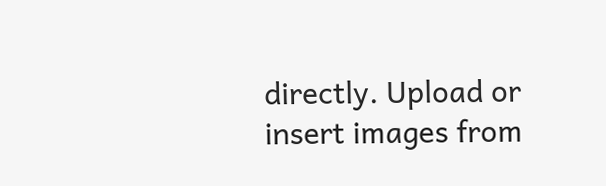directly. Upload or insert images from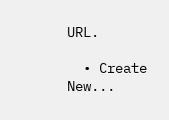URL.

  • Create New...